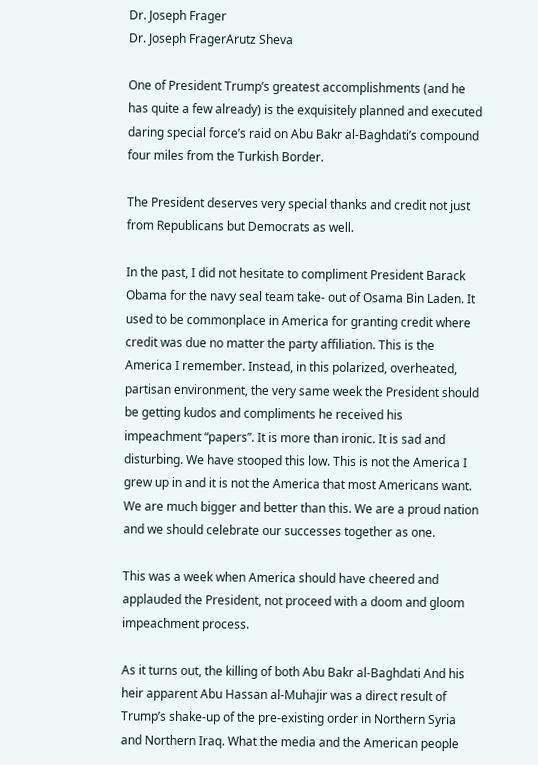Dr. Joseph Frager
Dr. Joseph FragerArutz Sheva

One of President Trump’s greatest accomplishments (and he has quite a few already) is the exquisitely planned and executed daring special force’s raid on Abu Bakr al-Baghdati’s compound four miles from the Turkish Border.

The President deserves very special thanks and credit not just from Republicans but Democrats as well.

In the past, I did not hesitate to compliment President Barack Obama for the navy seal team take- out of Osama Bin Laden. It used to be commonplace in America for granting credit where credit was due no matter the party affiliation. This is the America I remember. Instead, in this polarized, overheated, partisan environment, the very same week the President should be getting kudos and compliments he received his impeachment “papers”. It is more than ironic. It is sad and disturbing. We have stooped this low. This is not the America I grew up in and it is not the America that most Americans want. We are much bigger and better than this. We are a proud nation and we should celebrate our successes together as one.

This was a week when America should have cheered and applauded the President, not proceed with a doom and gloom impeachment process.

As it turns out, the killing of both Abu Bakr al-Baghdati And his heir apparent Abu Hassan al-Muhajir was a direct result of Trump’s shake-up of the pre-existing order in Northern Syria and Northern Iraq. What the media and the American people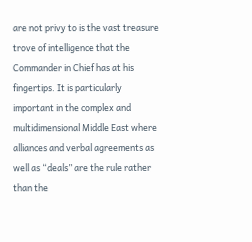are not privy to is the vast treasure trove of intelligence that the Commander in Chief has at his fingertips. It is particularly important in the complex and multidimensional Middle East where alliances and verbal agreements as well as “deals” are the rule rather than the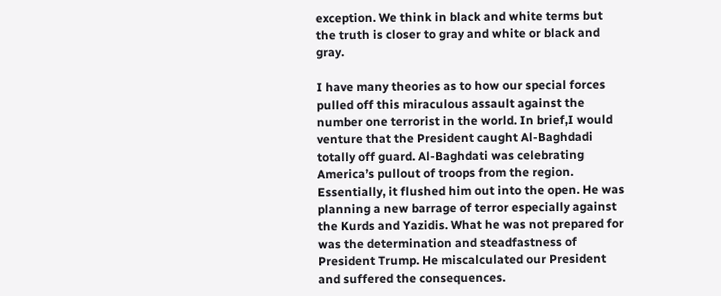exception. We think in black and white terms but the truth is closer to gray and white or black and gray.

I have many theories as to how our special forces pulled off this miraculous assault against the number one terrorist in the world. In brief,I would venture that the President caught Al-Baghdadi totally off guard. Al-Baghdati was celebrating America’s pullout of troops from the region. Essentially, it flushed him out into the open. He was planning a new barrage of terror especially against the Kurds and Yazidis. What he was not prepared for was the determination and steadfastness of President Trump. He miscalculated our President and suffered the consequences.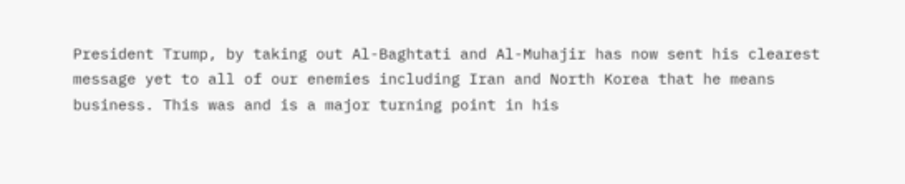President Trump, by taking out Al-Baghtati and Al-Muhajir has now sent his clearest message yet to all of our enemies including Iran and North Korea that he means business. This was and is a major turning point in his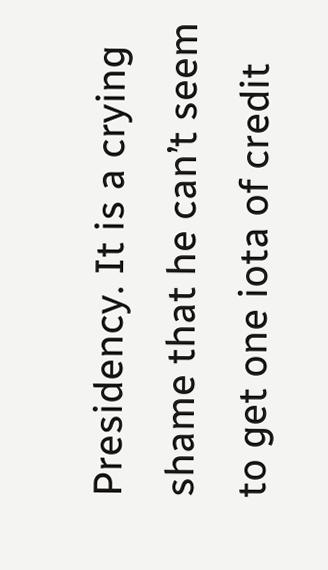Presidency. It is a crying shame that he can’t seem to get one iota of credit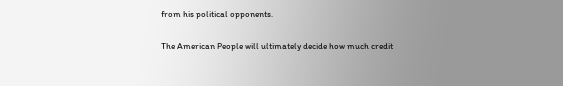from his political opponents.

The American People will ultimately decide how much credit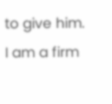to give him. I am a firm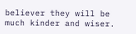believer they will be much kinder and wiser.